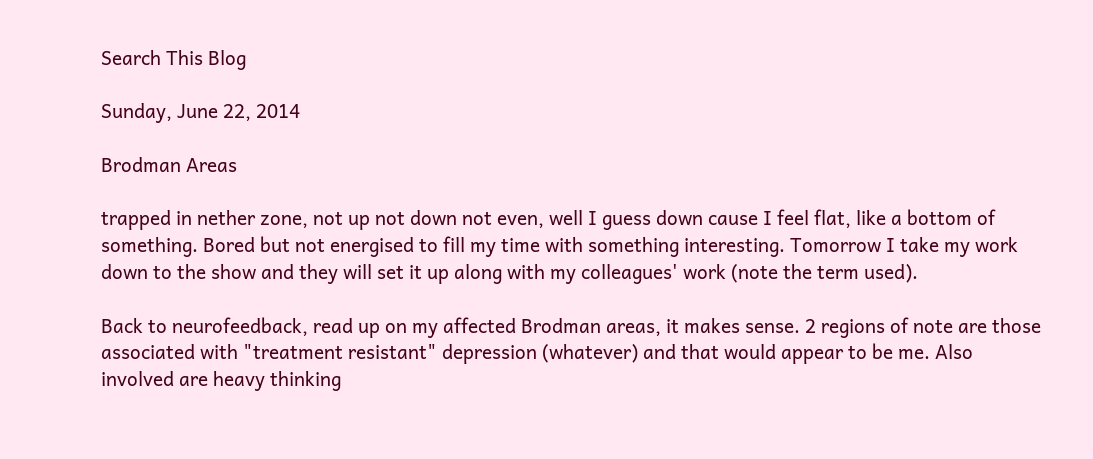Search This Blog

Sunday, June 22, 2014

Brodman Areas

trapped in nether zone, not up not down not even, well I guess down cause I feel flat, like a bottom of something. Bored but not energised to fill my time with something interesting. Tomorrow I take my work down to the show and they will set it up along with my colleagues' work (note the term used).

Back to neurofeedback, read up on my affected Brodman areas, it makes sense. 2 regions of note are those associated with "treatment resistant" depression (whatever) and that would appear to be me. Also involved are heavy thinking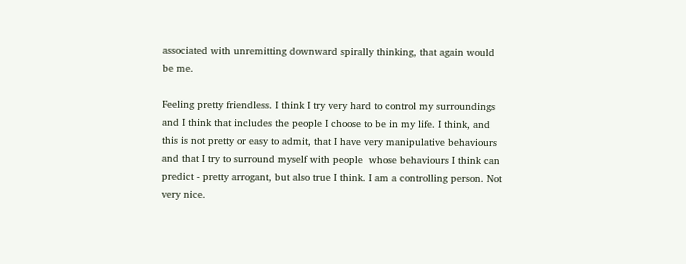associated with unremitting downward spirally thinking, that again would be me.

Feeling pretty friendless. I think I try very hard to control my surroundings and I think that includes the people I choose to be in my life. I think, and this is not pretty or easy to admit, that I have very manipulative behaviours and that I try to surround myself with people  whose behaviours I think can predict - pretty arrogant, but also true I think. I am a controlling person. Not very nice.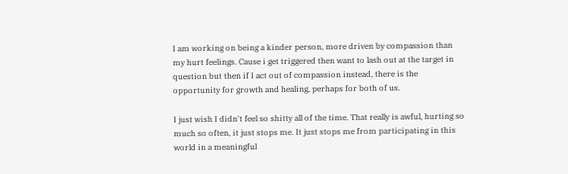I am working on being a kinder person, more driven by compassion than my hurt feelings. Cause i get triggered then want to lash out at the target in question but then if I act out of compassion instead, there is the opportunity for growth and healing, perhaps for both of us.

I just wish I didn't feel so shitty all of the time. That really is awful, hurting so much so often, it just stops me. It just stops me from participating in this world in a meaningful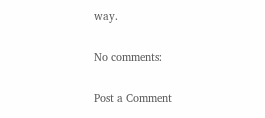way.

No comments:

Post a Comment